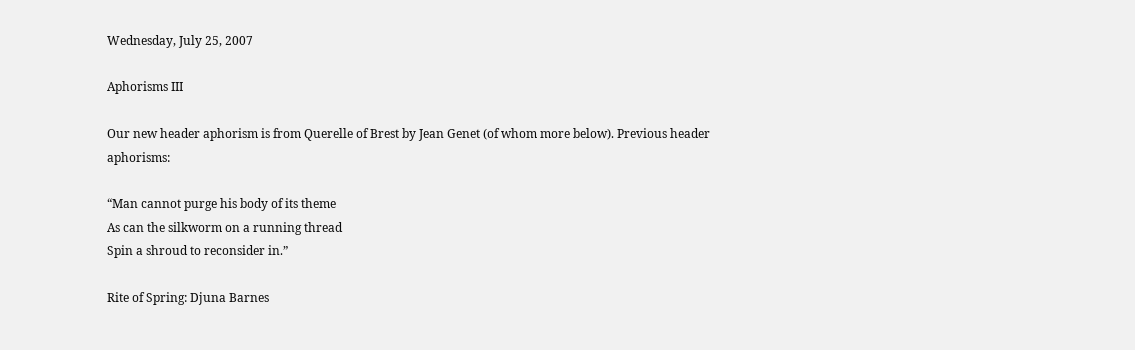Wednesday, July 25, 2007

Aphorisms III

Our new header aphorism is from Querelle of Brest by Jean Genet (of whom more below). Previous header aphorisms:

“Man cannot purge his body of its theme
As can the silkworm on a running thread
Spin a shroud to reconsider in.”

Rite of Spring: Djuna Barnes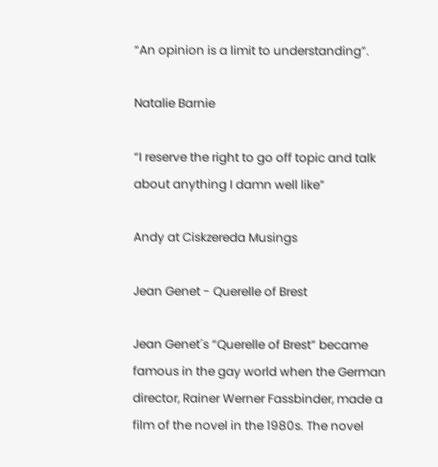“An opinion is a limit to understanding”.

Natalie Barnie

“I reserve the right to go off topic and talk about anything I damn well like”

Andy at Ciskzereda Musings

Jean Genet - Querelle of Brest

Jean Genet´s “Querelle of Brest” became famous in the gay world when the German director, Rainer Werner Fassbinder, made a film of the novel in the 1980s. The novel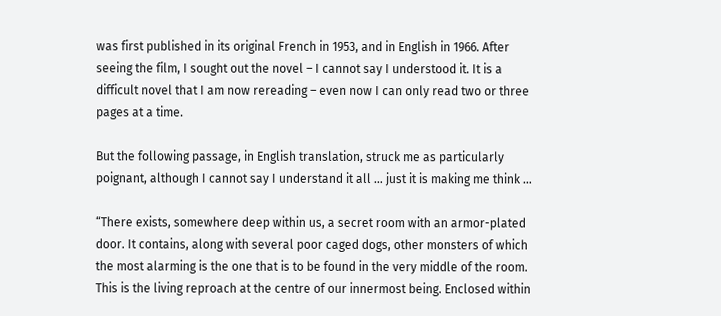was first published in its original French in 1953, and in English in 1966. After seeing the film, I sought out the novel – I cannot say I understood it. It is a difficult novel that I am now rereading – even now I can only read two or three pages at a time.

But the following passage, in English translation, struck me as particularly poignant, although I cannot say I understand it all … just it is making me think …

“There exists, somewhere deep within us, a secret room with an armor-plated door. It contains, along with several poor caged dogs, other monsters of which the most alarming is the one that is to be found in the very middle of the room. This is the living reproach at the centre of our innermost being. Enclosed within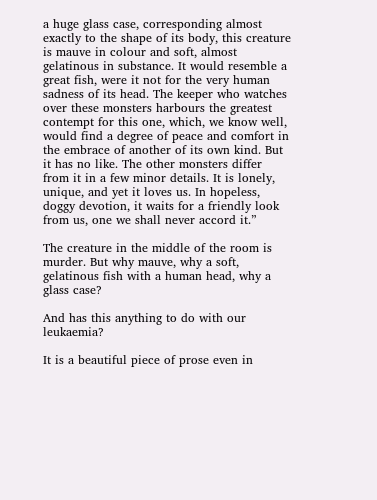a huge glass case, corresponding almost exactly to the shape of its body, this creature is mauve in colour and soft, almost gelatinous in substance. It would resemble a great fish, were it not for the very human sadness of its head. The keeper who watches over these monsters harbours the greatest contempt for this one, which, we know well, would find a degree of peace and comfort in the embrace of another of its own kind. But it has no like. The other monsters differ from it in a few minor details. It is lonely, unique, and yet it loves us. In hopeless, doggy devotion, it waits for a friendly look from us, one we shall never accord it.”

The creature in the middle of the room is murder. But why mauve, why a soft, gelatinous fish with a human head, why a glass case?

And has this anything to do with our leukaemia?

It is a beautiful piece of prose even in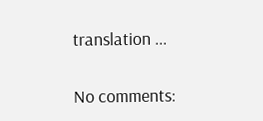translation ...

No comments: